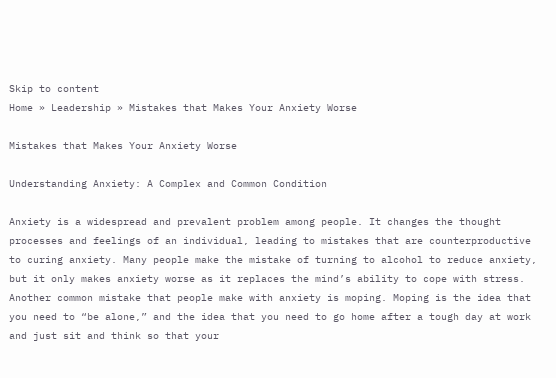Skip to content
Home » Leadership » Mistakes that Makes Your Anxiety Worse

Mistakes that Makes Your Anxiety Worse

Understanding Anxiety: A Complex and Common Condition

Anxiety is a widespread and prevalent problem among people. It changes the thought processes and feelings of an individual, leading to mistakes that are counterproductive to curing anxiety. Many people make the mistake of turning to alcohol to reduce anxiety, but it only makes anxiety worse as it replaces the mind’s ability to cope with stress. Another common mistake that people make with anxiety is moping. Moping is the idea that you need to “be alone,” and the idea that you need to go home after a tough day at work and just sit and think so that your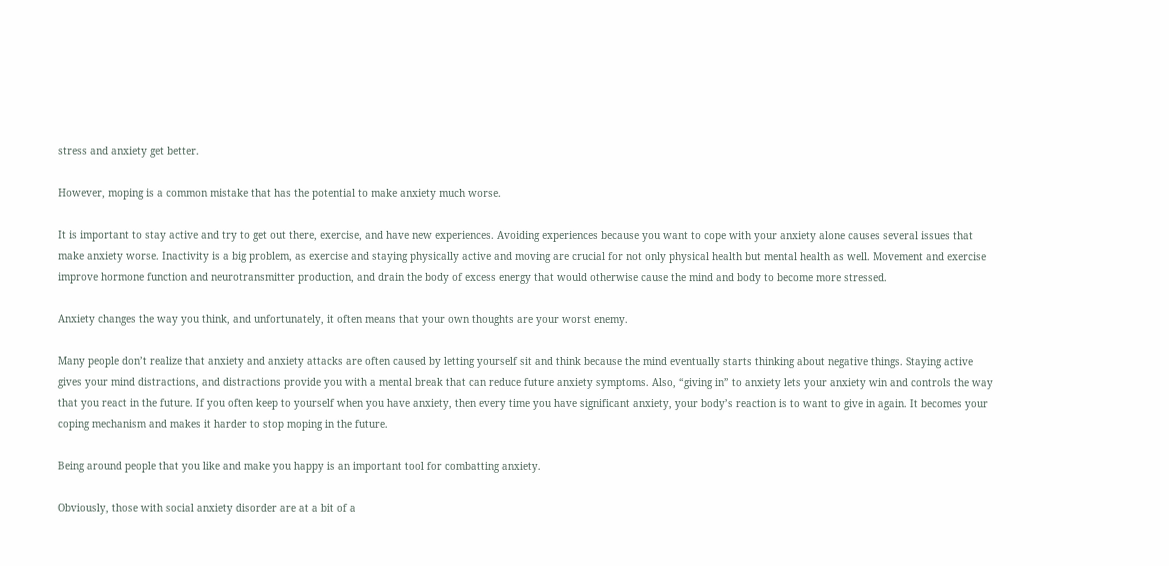stress and anxiety get better.

However, moping is a common mistake that has the potential to make anxiety much worse.

It is important to stay active and try to get out there, exercise, and have new experiences. Avoiding experiences because you want to cope with your anxiety alone causes several issues that make anxiety worse. Inactivity is a big problem, as exercise and staying physically active and moving are crucial for not only physical health but mental health as well. Movement and exercise improve hormone function and neurotransmitter production, and drain the body of excess energy that would otherwise cause the mind and body to become more stressed.

Anxiety changes the way you think, and unfortunately, it often means that your own thoughts are your worst enemy.

Many people don’t realize that anxiety and anxiety attacks are often caused by letting yourself sit and think because the mind eventually starts thinking about negative things. Staying active gives your mind distractions, and distractions provide you with a mental break that can reduce future anxiety symptoms. Also, “giving in” to anxiety lets your anxiety win and controls the way that you react in the future. If you often keep to yourself when you have anxiety, then every time you have significant anxiety, your body’s reaction is to want to give in again. It becomes your coping mechanism and makes it harder to stop moping in the future.

Being around people that you like and make you happy is an important tool for combatting anxiety.

Obviously, those with social anxiety disorder are at a bit of a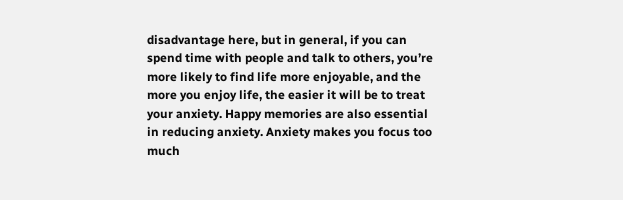disadvantage here, but in general, if you can spend time with people and talk to others, you’re more likely to find life more enjoyable, and the more you enjoy life, the easier it will be to treat your anxiety. Happy memories are also essential in reducing anxiety. Anxiety makes you focus too much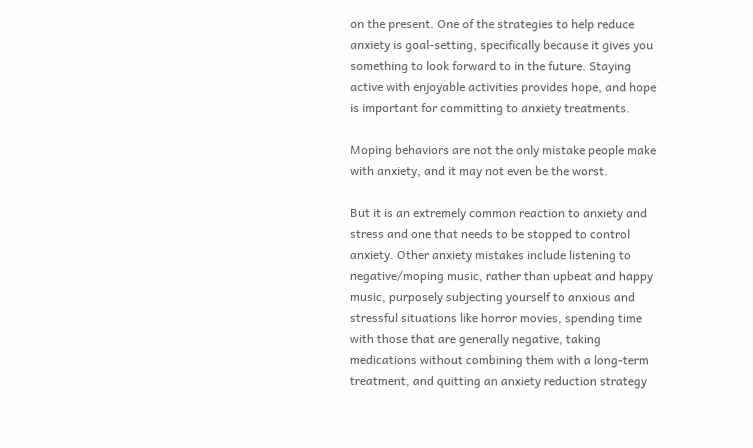on the present. One of the strategies to help reduce anxiety is goal-setting, specifically because it gives you something to look forward to in the future. Staying active with enjoyable activities provides hope, and hope is important for committing to anxiety treatments.

Moping behaviors are not the only mistake people make with anxiety, and it may not even be the worst.

But it is an extremely common reaction to anxiety and stress and one that needs to be stopped to control anxiety. Other anxiety mistakes include listening to negative/moping music, rather than upbeat and happy music, purposely subjecting yourself to anxious and stressful situations like horror movies, spending time with those that are generally negative, taking medications without combining them with a long-term treatment, and quitting an anxiety reduction strategy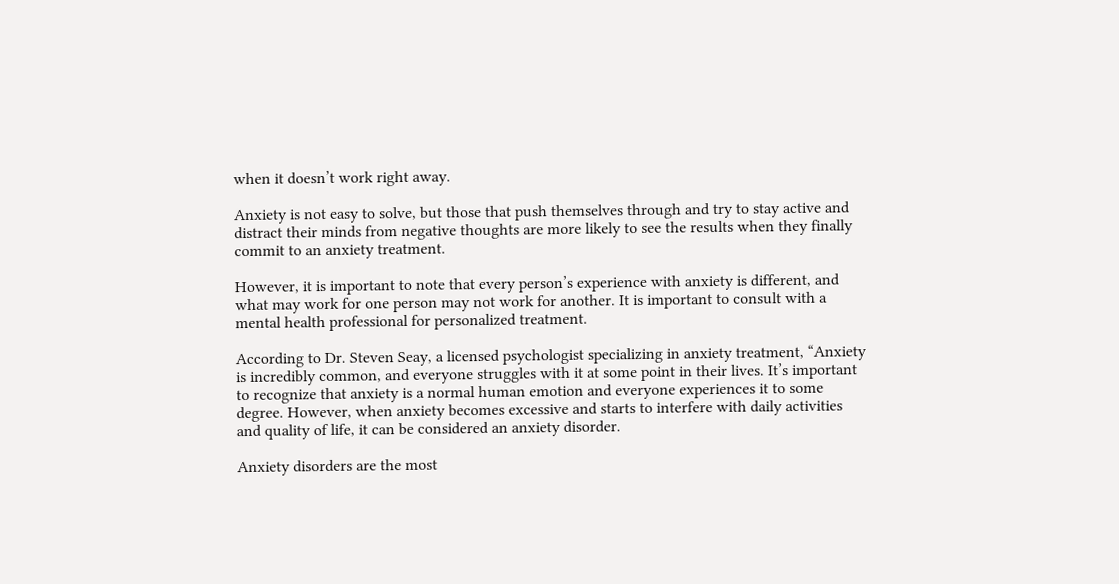when it doesn’t work right away.

Anxiety is not easy to solve, but those that push themselves through and try to stay active and distract their minds from negative thoughts are more likely to see the results when they finally commit to an anxiety treatment.

However, it is important to note that every person’s experience with anxiety is different, and what may work for one person may not work for another. It is important to consult with a mental health professional for personalized treatment.

According to Dr. Steven Seay, a licensed psychologist specializing in anxiety treatment, “Anxiety is incredibly common, and everyone struggles with it at some point in their lives. It’s important to recognize that anxiety is a normal human emotion and everyone experiences it to some degree. However, when anxiety becomes excessive and starts to interfere with daily activities and quality of life, it can be considered an anxiety disorder.

Anxiety disorders are the most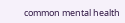common mental health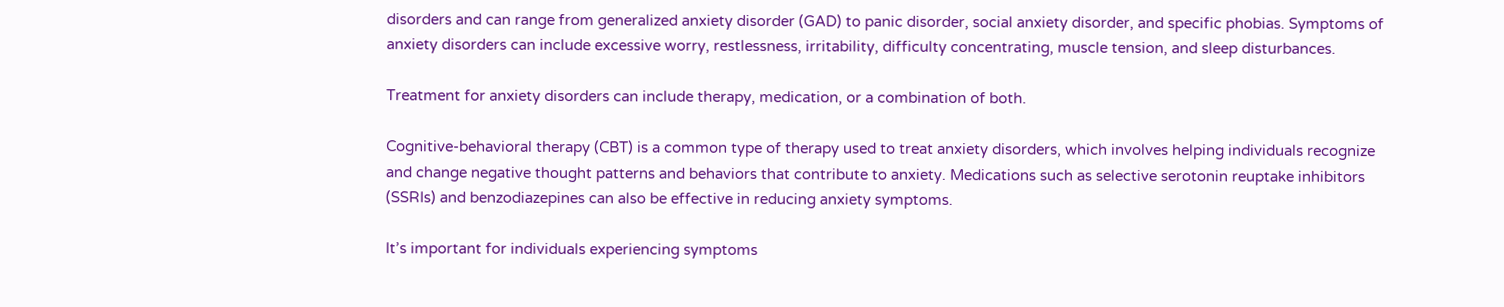disorders and can range from generalized anxiety disorder (GAD) to panic disorder, social anxiety disorder, and specific phobias. Symptoms of anxiety disorders can include excessive worry, restlessness, irritability, difficulty concentrating, muscle tension, and sleep disturbances.

Treatment for anxiety disorders can include therapy, medication, or a combination of both.

Cognitive-behavioral therapy (CBT) is a common type of therapy used to treat anxiety disorders, which involves helping individuals recognize and change negative thought patterns and behaviors that contribute to anxiety. Medications such as selective serotonin reuptake inhibitors (SSRIs) and benzodiazepines can also be effective in reducing anxiety symptoms.

It’s important for individuals experiencing symptoms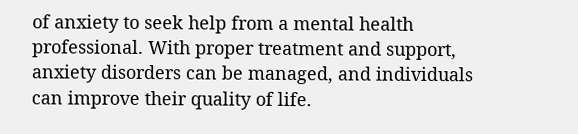of anxiety to seek help from a mental health professional. With proper treatment and support, anxiety disorders can be managed, and individuals can improve their quality of life.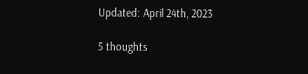Updated: April 24th, 2023

5 thoughts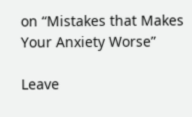on “Mistakes that Makes Your Anxiety Worse”

Leave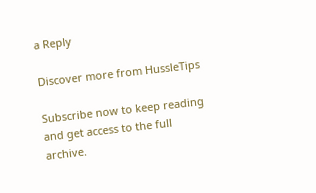a Reply

Discover more from HussleTips

Subscribe now to keep reading and get access to the full archive.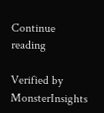Continue reading

Verified by MonsterInsights